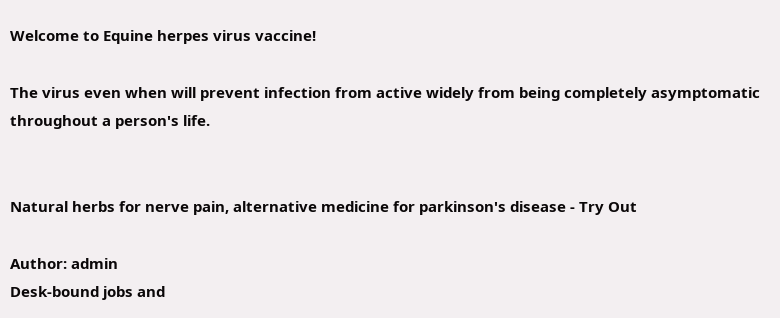Welcome to Equine herpes virus vaccine!

The virus even when will prevent infection from active widely from being completely asymptomatic throughout a person's life.


Natural herbs for nerve pain, alternative medicine for parkinson's disease - Try Out

Author: admin
Desk-bound jobs and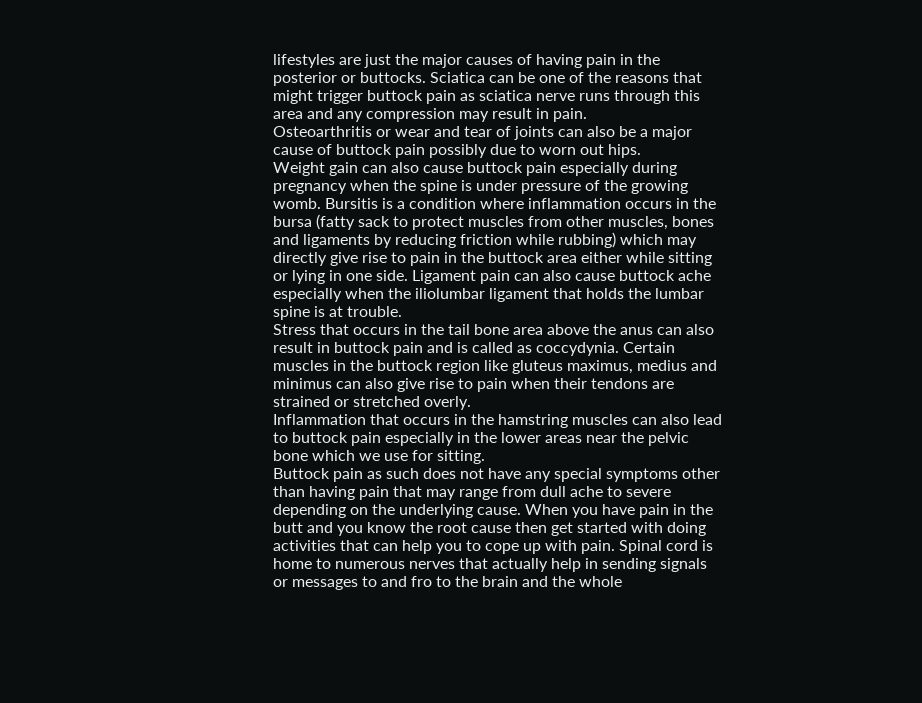lifestyles are just the major causes of having pain in the posterior or buttocks. Sciatica can be one of the reasons that might trigger buttock pain as sciatica nerve runs through this area and any compression may result in pain.
Osteoarthritis or wear and tear of joints can also be a major cause of buttock pain possibly due to worn out hips.
Weight gain can also cause buttock pain especially during pregnancy when the spine is under pressure of the growing womb. Bursitis is a condition where inflammation occurs in the bursa (fatty sack to protect muscles from other muscles, bones and ligaments by reducing friction while rubbing) which may directly give rise to pain in the buttock area either while sitting or lying in one side. Ligament pain can also cause buttock ache especially when the iliolumbar ligament that holds the lumbar spine is at trouble.
Stress that occurs in the tail bone area above the anus can also result in buttock pain and is called as coccydynia. Certain muscles in the buttock region like gluteus maximus, medius and minimus can also give rise to pain when their tendons are strained or stretched overly.
Inflammation that occurs in the hamstring muscles can also lead to buttock pain especially in the lower areas near the pelvic bone which we use for sitting.
Buttock pain as such does not have any special symptoms other than having pain that may range from dull ache to severe depending on the underlying cause. When you have pain in the butt and you know the root cause then get started with doing activities that can help you to cope up with pain. Spinal cord is home to numerous nerves that actually help in sending signals or messages to and fro to the brain and the whole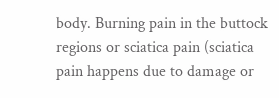body. Burning pain in the buttock regions or sciatica pain (sciatica pain happens due to damage or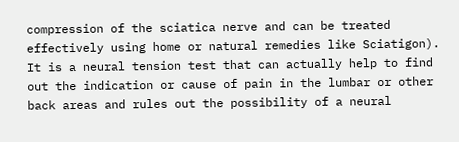compression of the sciatica nerve and can be treated effectively using home or natural remedies like Sciatigon). It is a neural tension test that can actually help to find out the indication or cause of pain in the lumbar or other back areas and rules out the possibility of a neural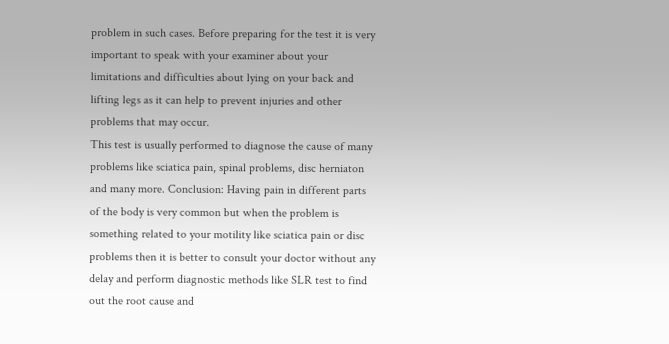problem in such cases. Before preparing for the test it is very important to speak with your examiner about your limitations and difficulties about lying on your back and lifting legs as it can help to prevent injuries and other problems that may occur.
This test is usually performed to diagnose the cause of many problems like sciatica pain, spinal problems, disc herniaton and many more. Conclusion: Having pain in different parts of the body is very common but when the problem is something related to your motility like sciatica pain or disc problems then it is better to consult your doctor without any delay and perform diagnostic methods like SLR test to find out the root cause and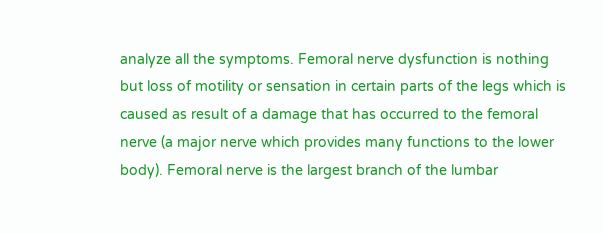analyze all the symptoms. Femoral nerve dysfunction is nothing but loss of motility or sensation in certain parts of the legs which is caused as result of a damage that has occurred to the femoral nerve (a major nerve which provides many functions to the lower body). Femoral nerve is the largest branch of the lumbar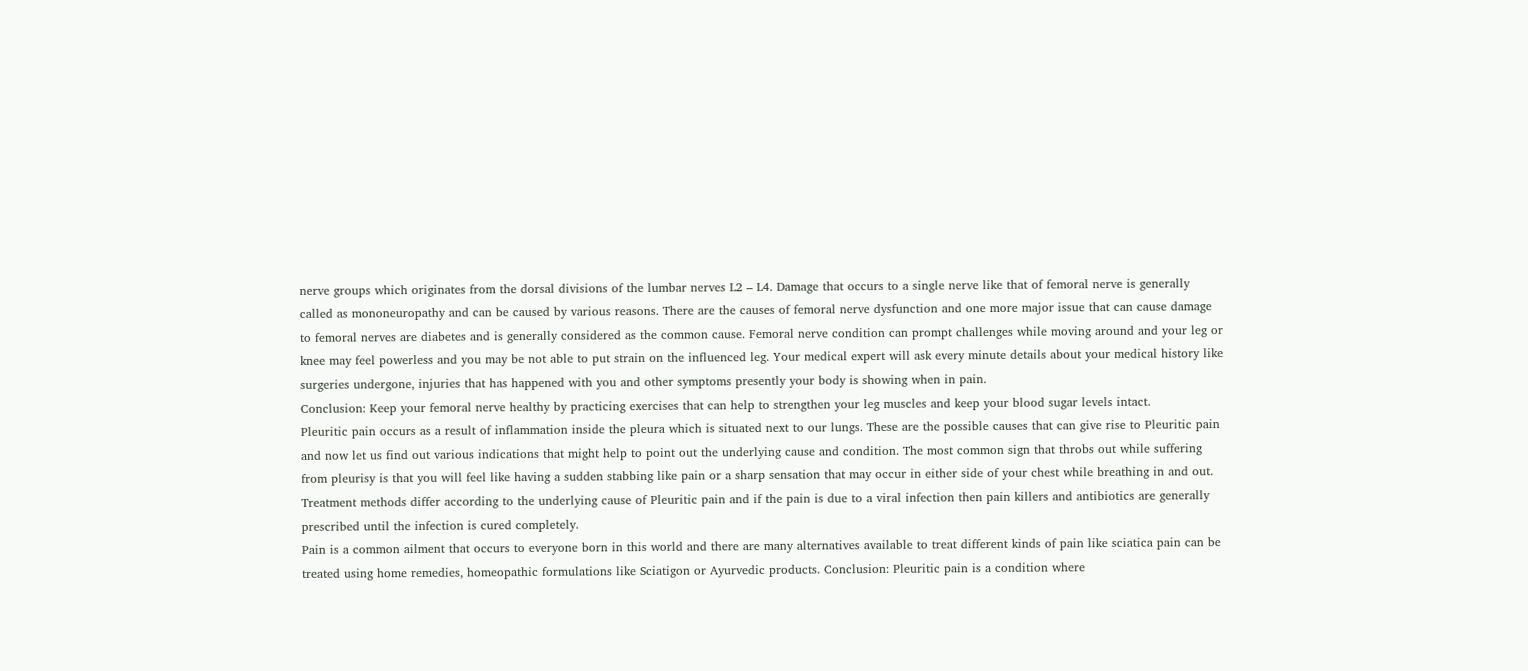nerve groups which originates from the dorsal divisions of the lumbar nerves L2 – L4. Damage that occurs to a single nerve like that of femoral nerve is generally called as mononeuropathy and can be caused by various reasons. There are the causes of femoral nerve dysfunction and one more major issue that can cause damage to femoral nerves are diabetes and is generally considered as the common cause. Femoral nerve condition can prompt challenges while moving around and your leg or knee may feel powerless and you may be not able to put strain on the influenced leg. Your medical expert will ask every minute details about your medical history like surgeries undergone, injuries that has happened with you and other symptoms presently your body is showing when in pain.
Conclusion: Keep your femoral nerve healthy by practicing exercises that can help to strengthen your leg muscles and keep your blood sugar levels intact.
Pleuritic pain occurs as a result of inflammation inside the pleura which is situated next to our lungs. These are the possible causes that can give rise to Pleuritic pain and now let us find out various indications that might help to point out the underlying cause and condition. The most common sign that throbs out while suffering from pleurisy is that you will feel like having a sudden stabbing like pain or a sharp sensation that may occur in either side of your chest while breathing in and out. Treatment methods differ according to the underlying cause of Pleuritic pain and if the pain is due to a viral infection then pain killers and antibiotics are generally prescribed until the infection is cured completely.
Pain is a common ailment that occurs to everyone born in this world and there are many alternatives available to treat different kinds of pain like sciatica pain can be treated using home remedies, homeopathic formulations like Sciatigon or Ayurvedic products. Conclusion: Pleuritic pain is a condition where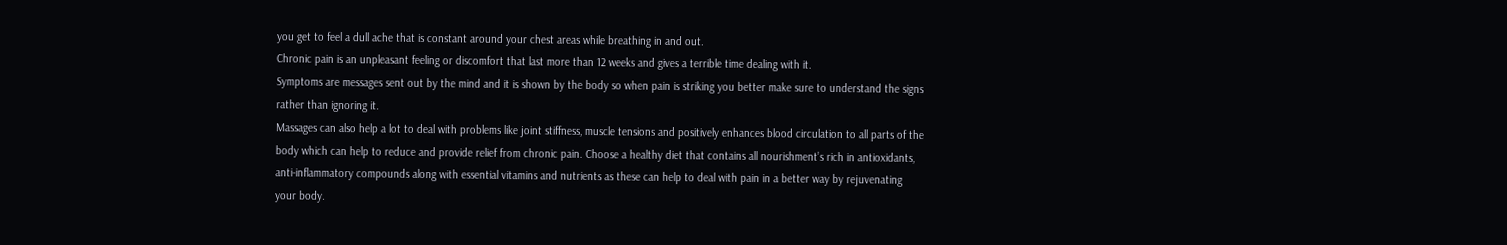you get to feel a dull ache that is constant around your chest areas while breathing in and out.
Chronic pain is an unpleasant feeling or discomfort that last more than 12 weeks and gives a terrible time dealing with it.
Symptoms are messages sent out by the mind and it is shown by the body so when pain is striking you better make sure to understand the signs rather than ignoring it.
Massages can also help a lot to deal with problems like joint stiffness, muscle tensions and positively enhances blood circulation to all parts of the body which can help to reduce and provide relief from chronic pain. Choose a healthy diet that contains all nourishment’s rich in antioxidants, anti-inflammatory compounds along with essential vitamins and nutrients as these can help to deal with pain in a better way by rejuvenating your body.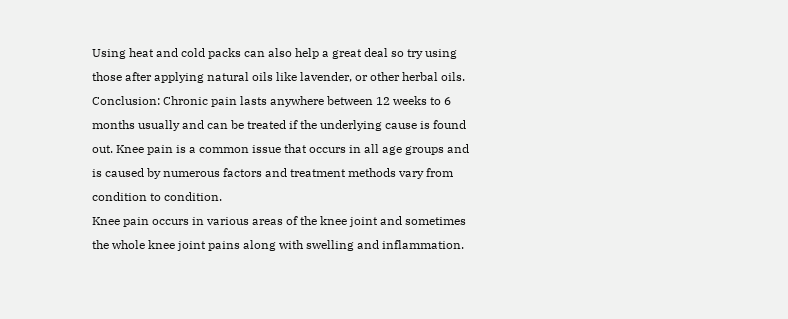Using heat and cold packs can also help a great deal so try using those after applying natural oils like lavender, or other herbal oils. Conclusion: Chronic pain lasts anywhere between 12 weeks to 6 months usually and can be treated if the underlying cause is found out. Knee pain is a common issue that occurs in all age groups and is caused by numerous factors and treatment methods vary from condition to condition.
Knee pain occurs in various areas of the knee joint and sometimes the whole knee joint pains along with swelling and inflammation.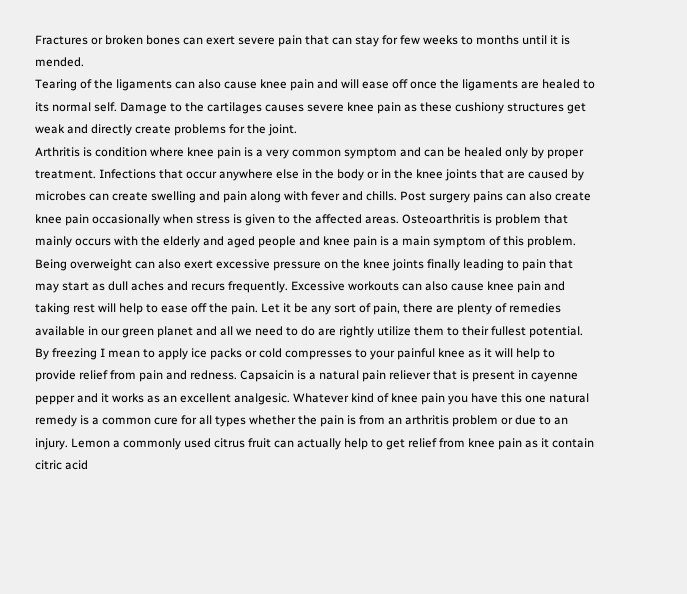Fractures or broken bones can exert severe pain that can stay for few weeks to months until it is mended.
Tearing of the ligaments can also cause knee pain and will ease off once the ligaments are healed to its normal self. Damage to the cartilages causes severe knee pain as these cushiony structures get weak and directly create problems for the joint.
Arthritis is condition where knee pain is a very common symptom and can be healed only by proper treatment. Infections that occur anywhere else in the body or in the knee joints that are caused by microbes can create swelling and pain along with fever and chills. Post surgery pains can also create knee pain occasionally when stress is given to the affected areas. Osteoarthritis is problem that mainly occurs with the elderly and aged people and knee pain is a main symptom of this problem. Being overweight can also exert excessive pressure on the knee joints finally leading to pain that may start as dull aches and recurs frequently. Excessive workouts can also cause knee pain and taking rest will help to ease off the pain. Let it be any sort of pain, there are plenty of remedies available in our green planet and all we need to do are rightly utilize them to their fullest potential. By freezing I mean to apply ice packs or cold compresses to your painful knee as it will help to provide relief from pain and redness. Capsaicin is a natural pain reliever that is present in cayenne pepper and it works as an excellent analgesic. Whatever kind of knee pain you have this one natural remedy is a common cure for all types whether the pain is from an arthritis problem or due to an injury. Lemon a commonly used citrus fruit can actually help to get relief from knee pain as it contain citric acid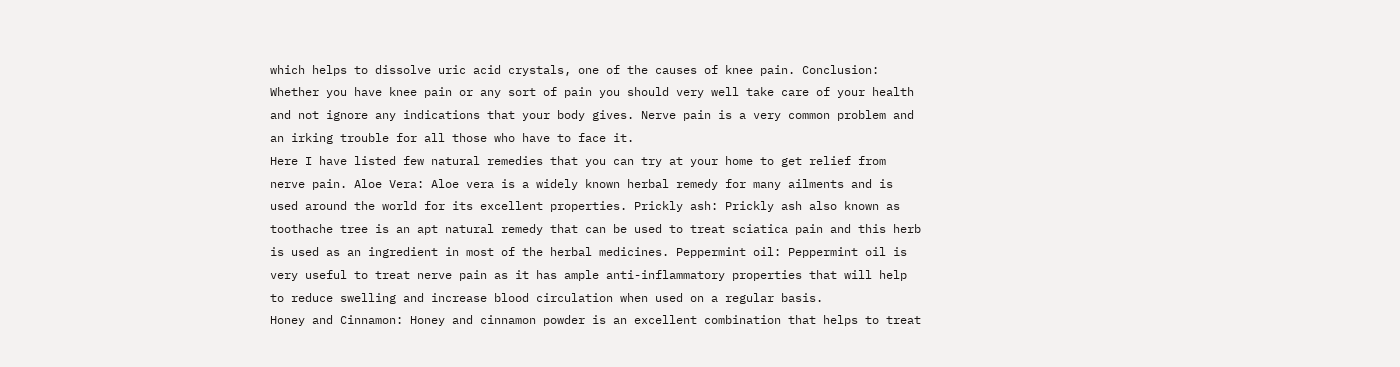which helps to dissolve uric acid crystals, one of the causes of knee pain. Conclusion: Whether you have knee pain or any sort of pain you should very well take care of your health and not ignore any indications that your body gives. Nerve pain is a very common problem and an irking trouble for all those who have to face it.
Here I have listed few natural remedies that you can try at your home to get relief from nerve pain. Aloe Vera: Aloe vera is a widely known herbal remedy for many ailments and is used around the world for its excellent properties. Prickly ash: Prickly ash also known as toothache tree is an apt natural remedy that can be used to treat sciatica pain and this herb is used as an ingredient in most of the herbal medicines. Peppermint oil: Peppermint oil is very useful to treat nerve pain as it has ample anti-inflammatory properties that will help to reduce swelling and increase blood circulation when used on a regular basis.
Honey and Cinnamon: Honey and cinnamon powder is an excellent combination that helps to treat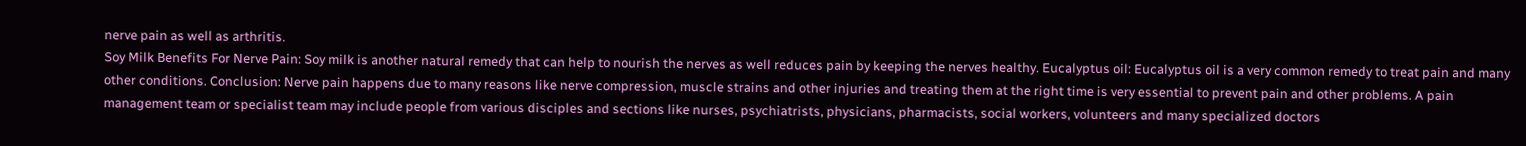nerve pain as well as arthritis.
Soy Milk Benefits For Nerve Pain: Soy milk is another natural remedy that can help to nourish the nerves as well reduces pain by keeping the nerves healthy. Eucalyptus oil: Eucalyptus oil is a very common remedy to treat pain and many other conditions. Conclusion: Nerve pain happens due to many reasons like nerve compression, muscle strains and other injuries and treating them at the right time is very essential to prevent pain and other problems. A pain management team or specialist team may include people from various disciples and sections like nurses, psychiatrists, physicians, pharmacists, social workers, volunteers and many specialized doctors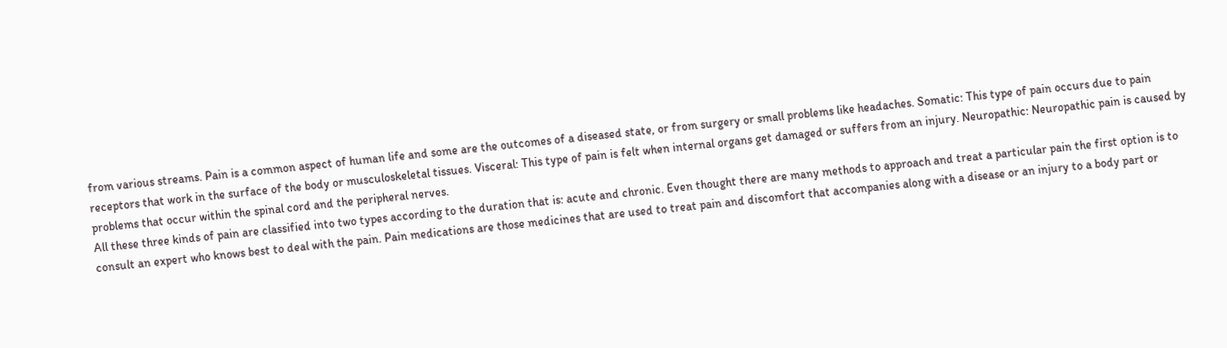from various streams. Pain is a common aspect of human life and some are the outcomes of a diseased state, or from surgery or small problems like headaches. Somatic: This type of pain occurs due to pain receptors that work in the surface of the body or musculoskeletal tissues. Visceral: This type of pain is felt when internal organs get damaged or suffers from an injury. Neuropathic: Neuropathic pain is caused by problems that occur within the spinal cord and the peripheral nerves.
All these three kinds of pain are classified into two types according to the duration that is: acute and chronic. Even thought there are many methods to approach and treat a particular pain the first option is to consult an expert who knows best to deal with the pain. Pain medications are those medicines that are used to treat pain and discomfort that accompanies along with a disease or an injury to a body part or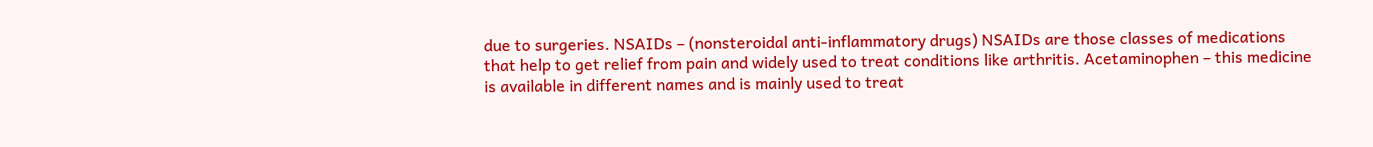due to surgeries. NSAIDs – (nonsteroidal anti-inflammatory drugs) NSAIDs are those classes of medications that help to get relief from pain and widely used to treat conditions like arthritis. Acetaminophen – this medicine is available in different names and is mainly used to treat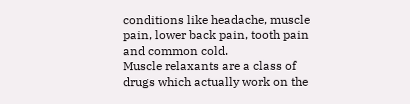conditions like headache, muscle pain, lower back pain, tooth pain and common cold.
Muscle relaxants are a class of drugs which actually work on the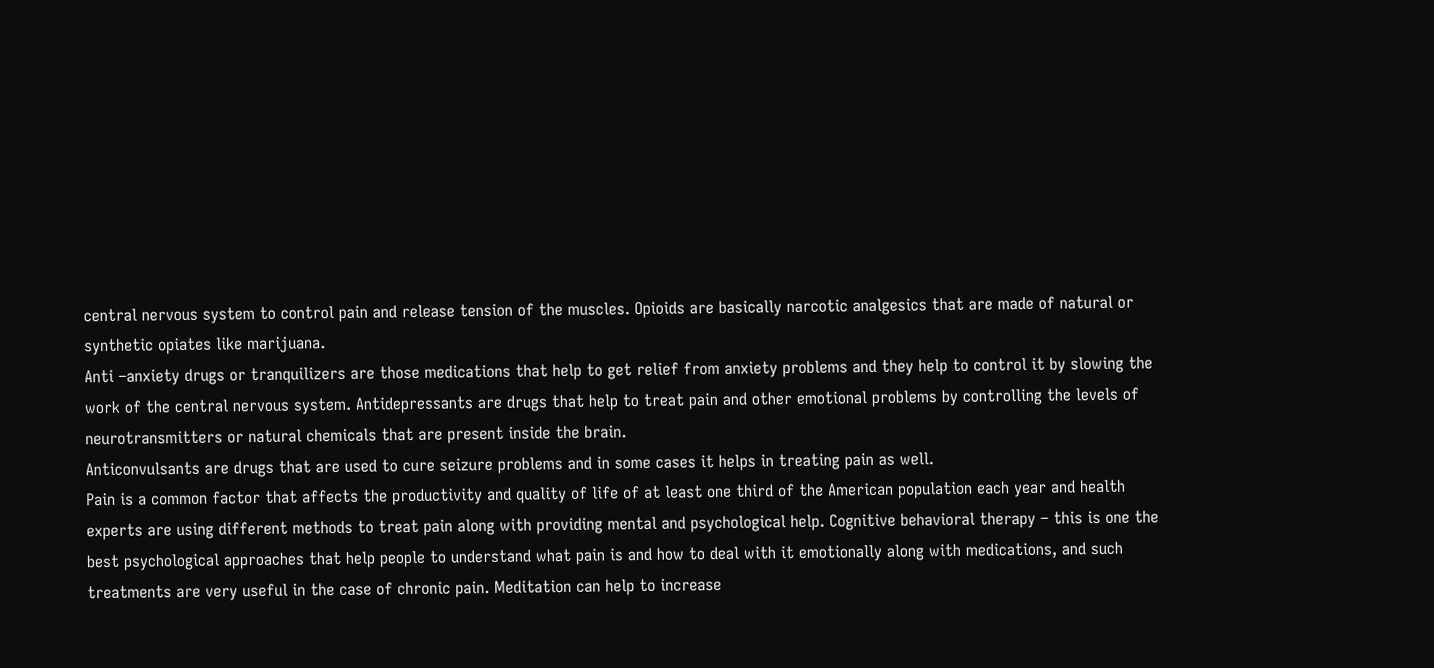central nervous system to control pain and release tension of the muscles. Opioids are basically narcotic analgesics that are made of natural or synthetic opiates like marijuana.
Anti –anxiety drugs or tranquilizers are those medications that help to get relief from anxiety problems and they help to control it by slowing the work of the central nervous system. Antidepressants are drugs that help to treat pain and other emotional problems by controlling the levels of neurotransmitters or natural chemicals that are present inside the brain.
Anticonvulsants are drugs that are used to cure seizure problems and in some cases it helps in treating pain as well.
Pain is a common factor that affects the productivity and quality of life of at least one third of the American population each year and health experts are using different methods to treat pain along with providing mental and psychological help. Cognitive behavioral therapy – this is one the best psychological approaches that help people to understand what pain is and how to deal with it emotionally along with medications, and such treatments are very useful in the case of chronic pain. Meditation can help to increase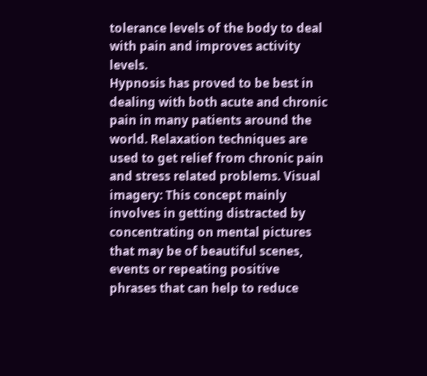tolerance levels of the body to deal with pain and improves activity levels.
Hypnosis has proved to be best in dealing with both acute and chronic pain in many patients around the world. Relaxation techniques are used to get relief from chronic pain and stress related problems. Visual imagery: This concept mainly involves in getting distracted by concentrating on mental pictures that may be of beautiful scenes, events or repeating positive phrases that can help to reduce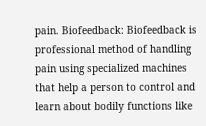pain. Biofeedback: Biofeedback is professional method of handling pain using specialized machines that help a person to control and learn about bodily functions like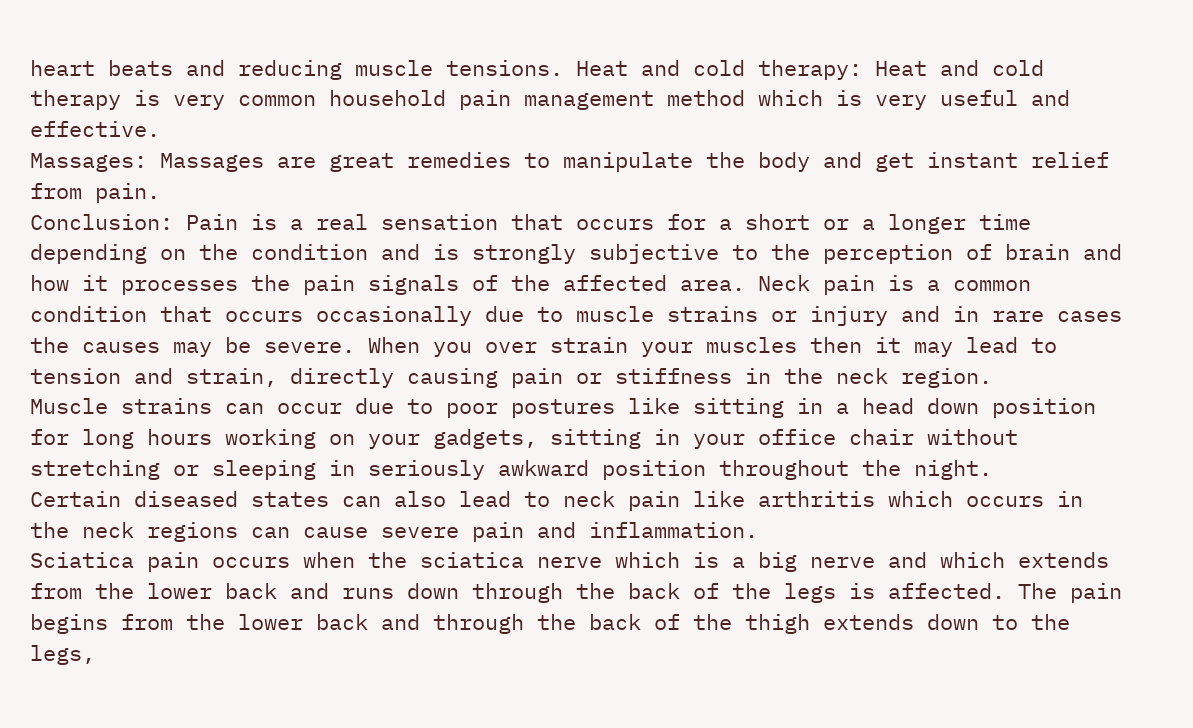heart beats and reducing muscle tensions. Heat and cold therapy: Heat and cold therapy is very common household pain management method which is very useful and effective.
Massages: Massages are great remedies to manipulate the body and get instant relief from pain.
Conclusion: Pain is a real sensation that occurs for a short or a longer time depending on the condition and is strongly subjective to the perception of brain and how it processes the pain signals of the affected area. Neck pain is a common condition that occurs occasionally due to muscle strains or injury and in rare cases the causes may be severe. When you over strain your muscles then it may lead to tension and strain, directly causing pain or stiffness in the neck region.
Muscle strains can occur due to poor postures like sitting in a head down position for long hours working on your gadgets, sitting in your office chair without stretching or sleeping in seriously awkward position throughout the night.
Certain diseased states can also lead to neck pain like arthritis which occurs in the neck regions can cause severe pain and inflammation.
Sciatica pain occurs when the sciatica nerve which is a big nerve and which extends from the lower back and runs down through the back of the legs is affected. The pain begins from the lower back and through the back of the thigh extends down to the legs,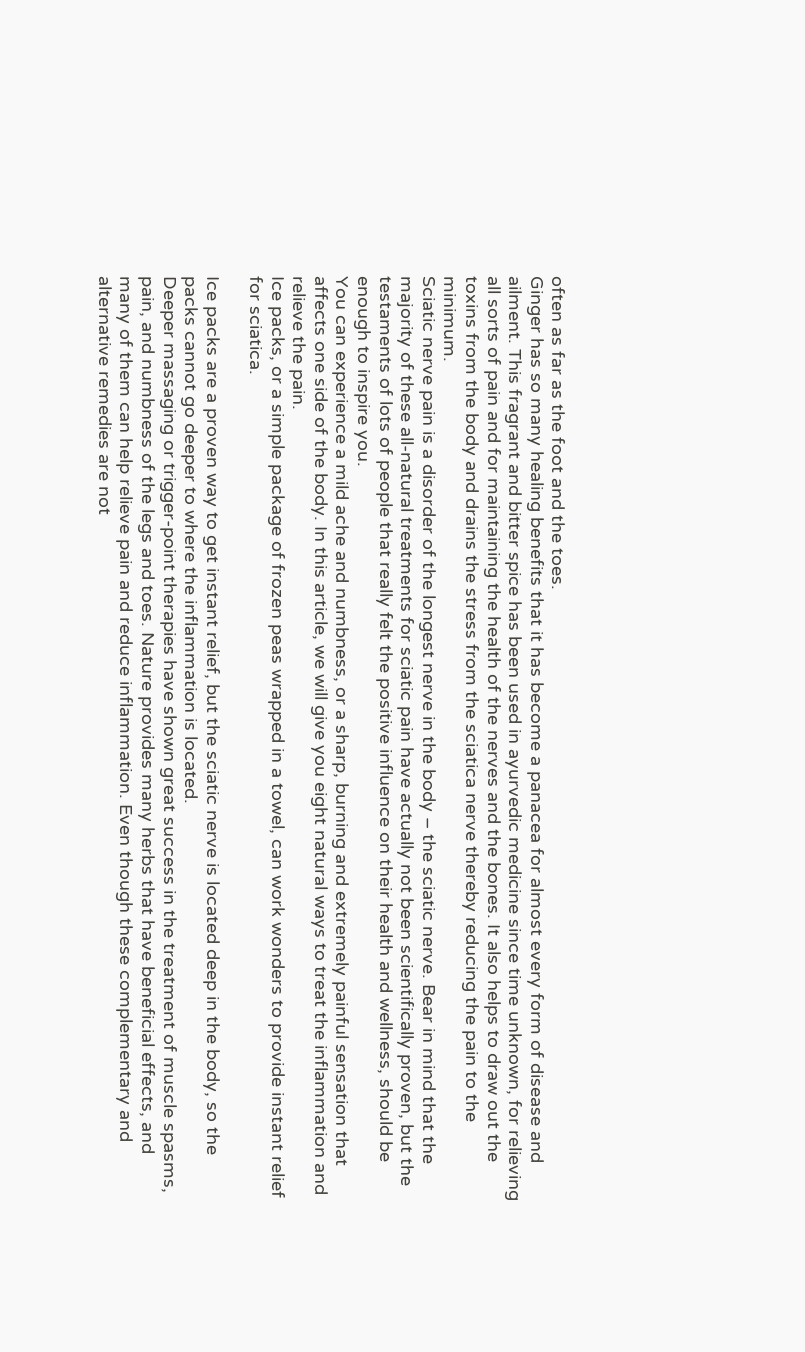often as far as the foot and the toes.
Ginger has so many healing benefits that it has become a panacea for almost every form of disease and ailment. This fragrant and bitter spice has been used in ayurvedic medicine since time unknown, for relieving all sorts of pain and for maintaining the health of the nerves and the bones. It also helps to draw out the toxins from the body and drains the stress from the sciatica nerve thereby reducing the pain to the minimum.
Sciatic nerve pain is a disorder of the longest nerve in the body – the sciatic nerve. Bear in mind that the majority of these all-natural treatments for sciatic pain have actually not been scientifically proven, but the testaments of lots of people that really felt the positive influence on their health and wellness, should be enough to inspire you.
You can experience a mild ache and numbness, or a sharp, burning and extremely painful sensation that affects one side of the body. In this article, we will give you eight natural ways to treat the inflammation and relieve the pain.
Ice packs, or a simple package of frozen peas wrapped in a towel, can work wonders to provide instant relief for sciatica.

Ice packs are a proven way to get instant relief, but the sciatic nerve is located deep in the body, so the packs cannot go deeper to where the inflammation is located.
Deeper massaging or trigger-point therapies have shown great success in the treatment of muscle spasms, pain, and numbness of the legs and toes. Nature provides many herbs that have beneficial effects, and many of them can help relieve pain and reduce inflammation. Even though these complementary and alternative remedies are not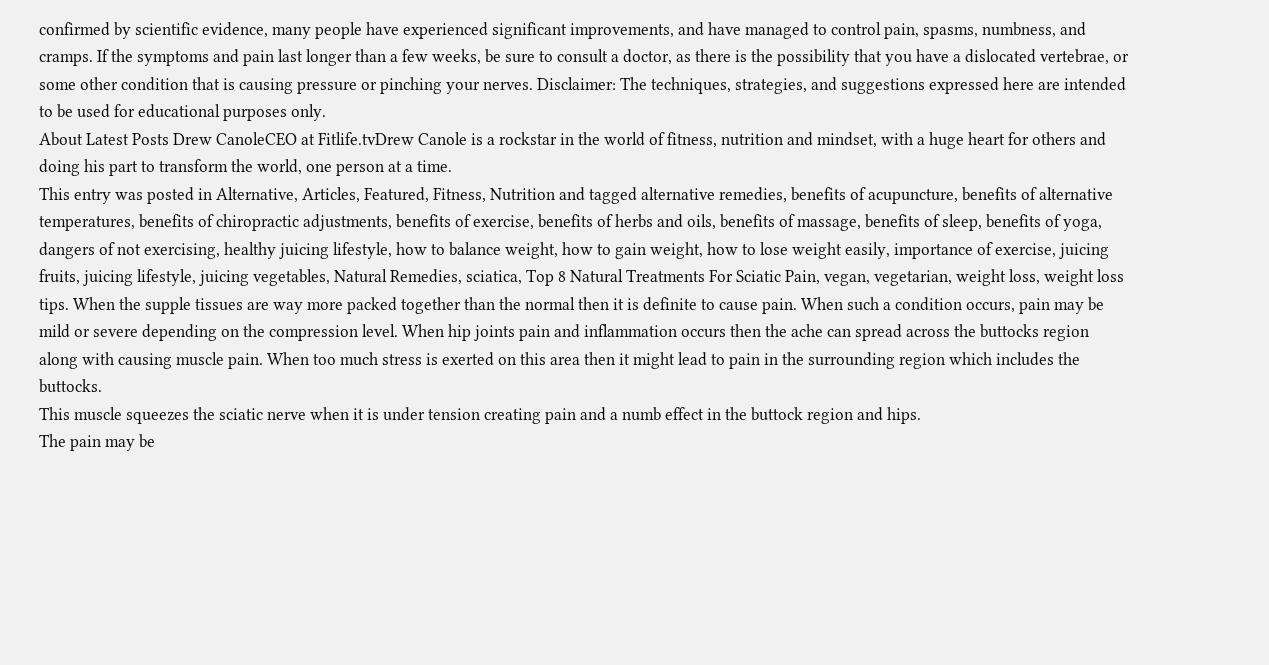confirmed by scientific evidence, many people have experienced significant improvements, and have managed to control pain, spasms, numbness, and cramps. If the symptoms and pain last longer than a few weeks, be sure to consult a doctor, as there is the possibility that you have a dislocated vertebrae, or some other condition that is causing pressure or pinching your nerves. Disclaimer: The techniques, strategies, and suggestions expressed here are intended to be used for educational purposes only.
About Latest Posts Drew CanoleCEO at Fitlife.tvDrew Canole is a rockstar in the world of fitness, nutrition and mindset, with a huge heart for others and doing his part to transform the world, one person at a time.
This entry was posted in Alternative, Articles, Featured, Fitness, Nutrition and tagged alternative remedies, benefits of acupuncture, benefits of alternative temperatures, benefits of chiropractic adjustments, benefits of exercise, benefits of herbs and oils, benefits of massage, benefits of sleep, benefits of yoga, dangers of not exercising, healthy juicing lifestyle, how to balance weight, how to gain weight, how to lose weight easily, importance of exercise, juicing fruits, juicing lifestyle, juicing vegetables, Natural Remedies, sciatica, Top 8 Natural Treatments For Sciatic Pain, vegan, vegetarian, weight loss, weight loss tips. When the supple tissues are way more packed together than the normal then it is definite to cause pain. When such a condition occurs, pain may be mild or severe depending on the compression level. When hip joints pain and inflammation occurs then the ache can spread across the buttocks region along with causing muscle pain. When too much stress is exerted on this area then it might lead to pain in the surrounding region which includes the buttocks.
This muscle squeezes the sciatic nerve when it is under tension creating pain and a numb effect in the buttock region and hips.
The pain may be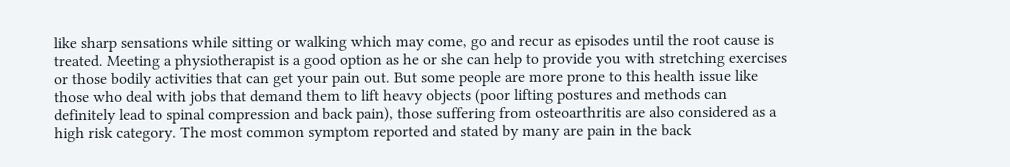like sharp sensations while sitting or walking which may come, go and recur as episodes until the root cause is treated. Meeting a physiotherapist is a good option as he or she can help to provide you with stretching exercises or those bodily activities that can get your pain out. But some people are more prone to this health issue like those who deal with jobs that demand them to lift heavy objects (poor lifting postures and methods can definitely lead to spinal compression and back pain), those suffering from osteoarthritis are also considered as a high risk category. The most common symptom reported and stated by many are pain in the back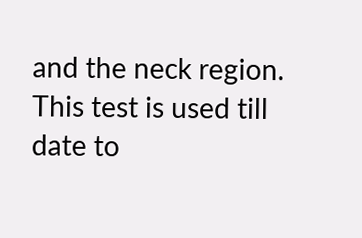and the neck region. This test is used till date to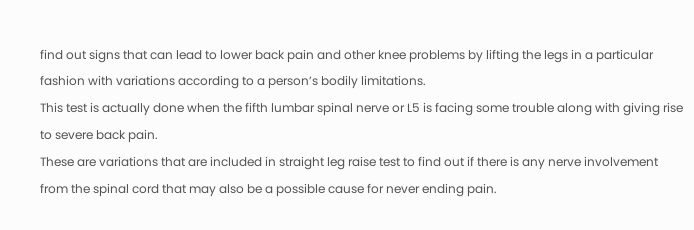find out signs that can lead to lower back pain and other knee problems by lifting the legs in a particular fashion with variations according to a person’s bodily limitations.
This test is actually done when the fifth lumbar spinal nerve or L5 is facing some trouble along with giving rise to severe back pain.
These are variations that are included in straight leg raise test to find out if there is any nerve involvement from the spinal cord that may also be a possible cause for never ending pain.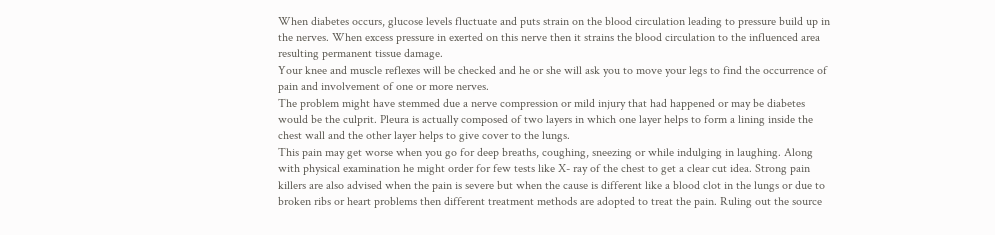When diabetes occurs, glucose levels fluctuate and puts strain on the blood circulation leading to pressure build up in the nerves. When excess pressure in exerted on this nerve then it strains the blood circulation to the influenced area resulting permanent tissue damage.
Your knee and muscle reflexes will be checked and he or she will ask you to move your legs to find the occurrence of pain and involvement of one or more nerves.
The problem might have stemmed due a nerve compression or mild injury that had happened or may be diabetes would be the culprit. Pleura is actually composed of two layers in which one layer helps to form a lining inside the chest wall and the other layer helps to give cover to the lungs.
This pain may get worse when you go for deep breaths, coughing, sneezing or while indulging in laughing. Along with physical examination he might order for few tests like X- ray of the chest to get a clear cut idea. Strong pain killers are also advised when the pain is severe but when the cause is different like a blood clot in the lungs or due to broken ribs or heart problems then different treatment methods are adopted to treat the pain. Ruling out the source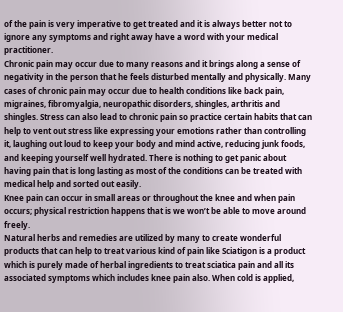of the pain is very imperative to get treated and it is always better not to ignore any symptoms and right away have a word with your medical practitioner.
Chronic pain may occur due to many reasons and it brings along a sense of negativity in the person that he feels disturbed mentally and physically. Many cases of chronic pain may occur due to health conditions like back pain, migraines, fibromyalgia, neuropathic disorders, shingles, arthritis and shingles. Stress can also lead to chronic pain so practice certain habits that can help to vent out stress like expressing your emotions rather than controlling it, laughing out loud to keep your body and mind active, reducing junk foods, and keeping yourself well hydrated. There is nothing to get panic about having pain that is long lasting as most of the conditions can be treated with medical help and sorted out easily.
Knee pain can occur in small areas or throughout the knee and when pain occurs; physical restriction happens that is we won’t be able to move around freely.
Natural herbs and remedies are utilized by many to create wonderful products that can help to treat various kind of pain like Sciatigon is a product which is purely made of herbal ingredients to treat sciatica pain and all its associated symptoms which includes knee pain also. When cold is applied,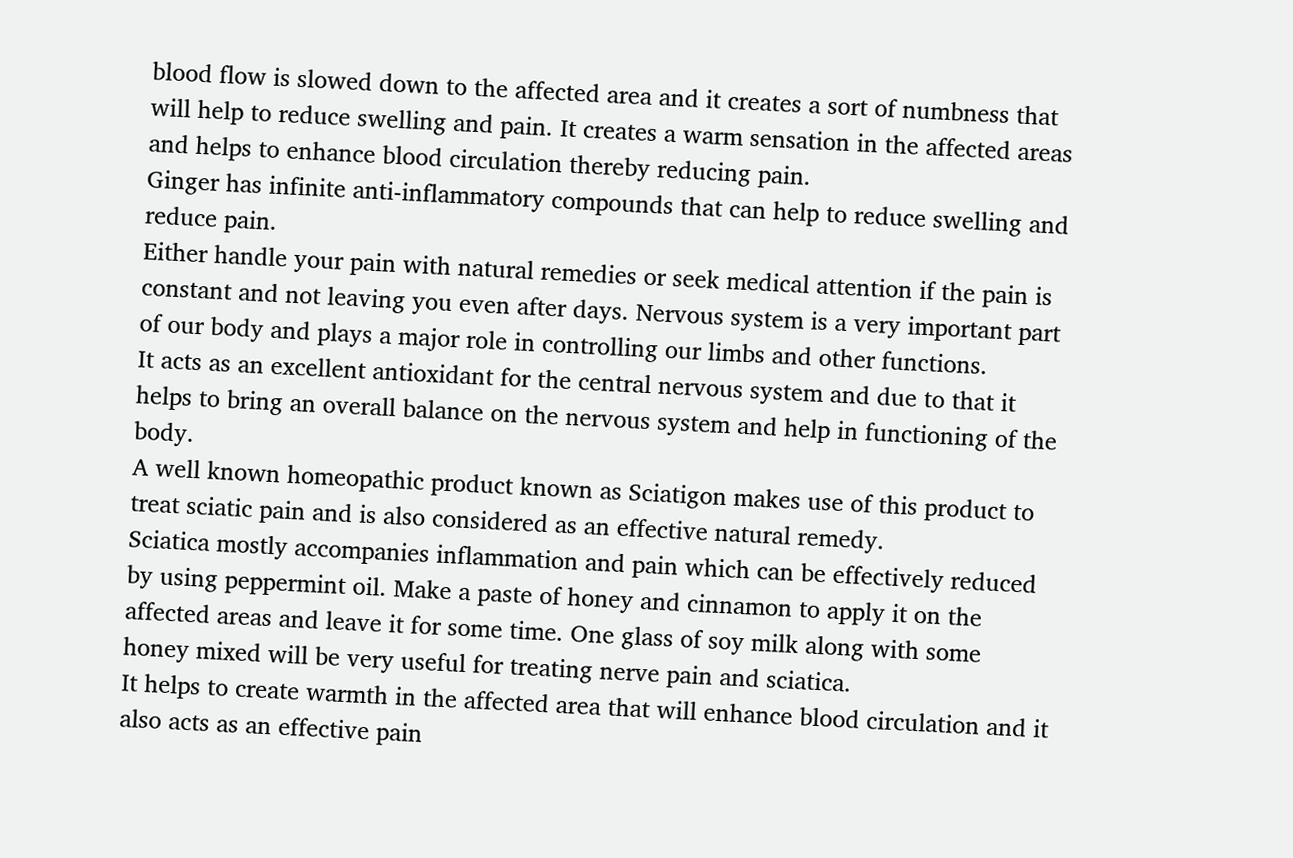blood flow is slowed down to the affected area and it creates a sort of numbness that will help to reduce swelling and pain. It creates a warm sensation in the affected areas and helps to enhance blood circulation thereby reducing pain.
Ginger has infinite anti-inflammatory compounds that can help to reduce swelling and reduce pain.
Either handle your pain with natural remedies or seek medical attention if the pain is constant and not leaving you even after days. Nervous system is a very important part of our body and plays a major role in controlling our limbs and other functions.
It acts as an excellent antioxidant for the central nervous system and due to that it helps to bring an overall balance on the nervous system and help in functioning of the body.
A well known homeopathic product known as Sciatigon makes use of this product to treat sciatic pain and is also considered as an effective natural remedy.
Sciatica mostly accompanies inflammation and pain which can be effectively reduced by using peppermint oil. Make a paste of honey and cinnamon to apply it on the affected areas and leave it for some time. One glass of soy milk along with some honey mixed will be very useful for treating nerve pain and sciatica.
It helps to create warmth in the affected area that will enhance blood circulation and it also acts as an effective pain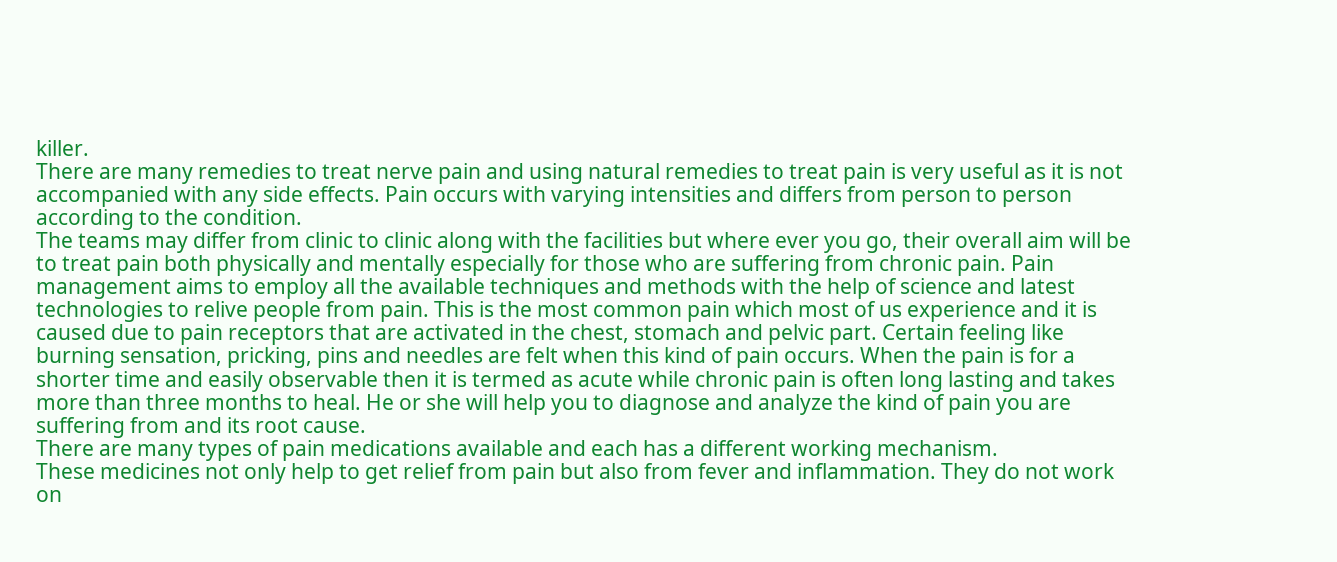killer.
There are many remedies to treat nerve pain and using natural remedies to treat pain is very useful as it is not accompanied with any side effects. Pain occurs with varying intensities and differs from person to person according to the condition.
The teams may differ from clinic to clinic along with the facilities but where ever you go, their overall aim will be to treat pain both physically and mentally especially for those who are suffering from chronic pain. Pain management aims to employ all the available techniques and methods with the help of science and latest technologies to relive people from pain. This is the most common pain which most of us experience and it is caused due to pain receptors that are activated in the chest, stomach and pelvic part. Certain feeling like burning sensation, pricking, pins and needles are felt when this kind of pain occurs. When the pain is for a shorter time and easily observable then it is termed as acute while chronic pain is often long lasting and takes more than three months to heal. He or she will help you to diagnose and analyze the kind of pain you are suffering from and its root cause.
There are many types of pain medications available and each has a different working mechanism.
These medicines not only help to get relief from pain but also from fever and inflammation. They do not work on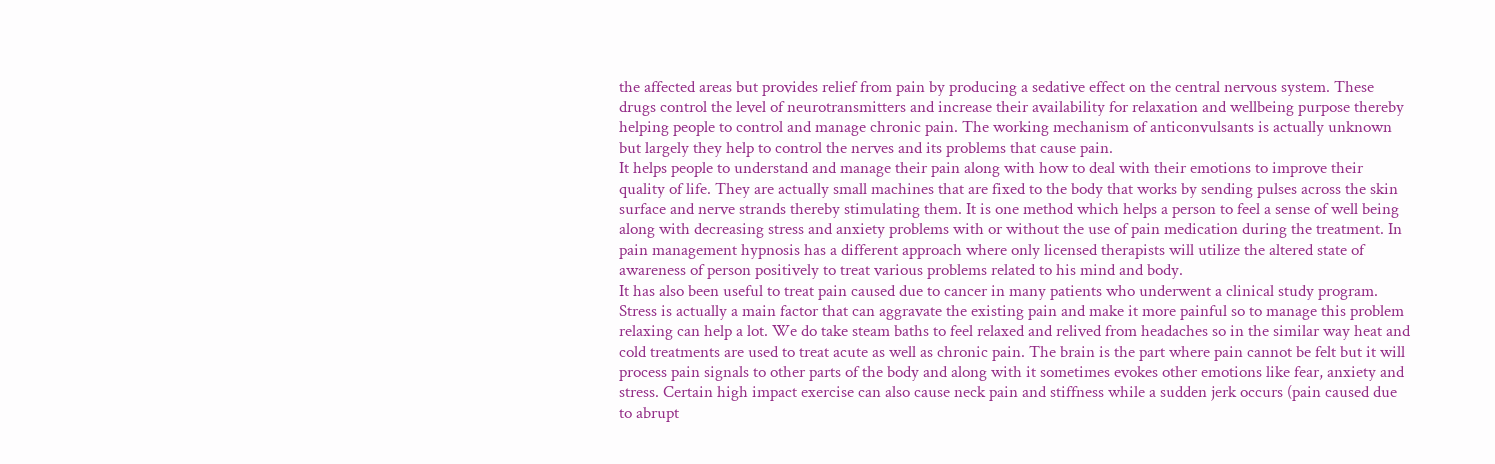the affected areas but provides relief from pain by producing a sedative effect on the central nervous system. These drugs control the level of neurotransmitters and increase their availability for relaxation and wellbeing purpose thereby helping people to control and manage chronic pain. The working mechanism of anticonvulsants is actually unknown but largely they help to control the nerves and its problems that cause pain.
It helps people to understand and manage their pain along with how to deal with their emotions to improve their quality of life. They are actually small machines that are fixed to the body that works by sending pulses across the skin surface and nerve strands thereby stimulating them. It is one method which helps a person to feel a sense of well being along with decreasing stress and anxiety problems with or without the use of pain medication during the treatment. In pain management hypnosis has a different approach where only licensed therapists will utilize the altered state of awareness of person positively to treat various problems related to his mind and body.
It has also been useful to treat pain caused due to cancer in many patients who underwent a clinical study program. Stress is actually a main factor that can aggravate the existing pain and make it more painful so to manage this problem relaxing can help a lot. We do take steam baths to feel relaxed and relived from headaches so in the similar way heat and cold treatments are used to treat acute as well as chronic pain. The brain is the part where pain cannot be felt but it will process pain signals to other parts of the body and along with it sometimes evokes other emotions like fear, anxiety and stress. Certain high impact exercise can also cause neck pain and stiffness while a sudden jerk occurs (pain caused due to abrupt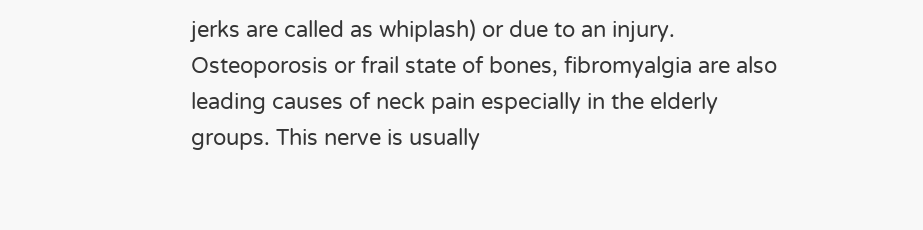jerks are called as whiplash) or due to an injury. Osteoporosis or frail state of bones, fibromyalgia are also leading causes of neck pain especially in the elderly groups. This nerve is usually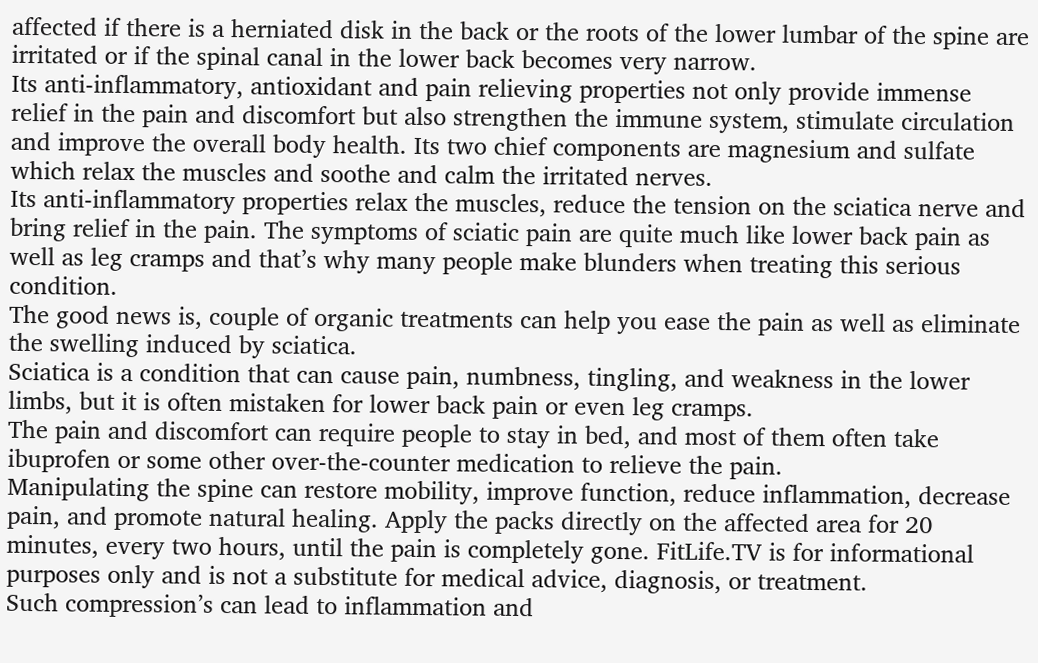affected if there is a herniated disk in the back or the roots of the lower lumbar of the spine are irritated or if the spinal canal in the lower back becomes very narrow.
Its anti-inflammatory, antioxidant and pain relieving properties not only provide immense relief in the pain and discomfort but also strengthen the immune system, stimulate circulation and improve the overall body health. Its two chief components are magnesium and sulfate which relax the muscles and soothe and calm the irritated nerves.
Its anti-inflammatory properties relax the muscles, reduce the tension on the sciatica nerve and bring relief in the pain. The symptoms of sciatic pain are quite much like lower back pain as well as leg cramps and that’s why many people make blunders when treating this serious condition.
The good news is, couple of organic treatments can help you ease the pain as well as eliminate the swelling induced by sciatica.
Sciatica is a condition that can cause pain, numbness, tingling, and weakness in the lower limbs, but it is often mistaken for lower back pain or even leg cramps.
The pain and discomfort can require people to stay in bed, and most of them often take ibuprofen or some other over-the-counter medication to relieve the pain.
Manipulating the spine can restore mobility, improve function, reduce inflammation, decrease pain, and promote natural healing. Apply the packs directly on the affected area for 20 minutes, every two hours, until the pain is completely gone. FitLife.TV is for informational purposes only and is not a substitute for medical advice, diagnosis, or treatment.
Such compression’s can lead to inflammation and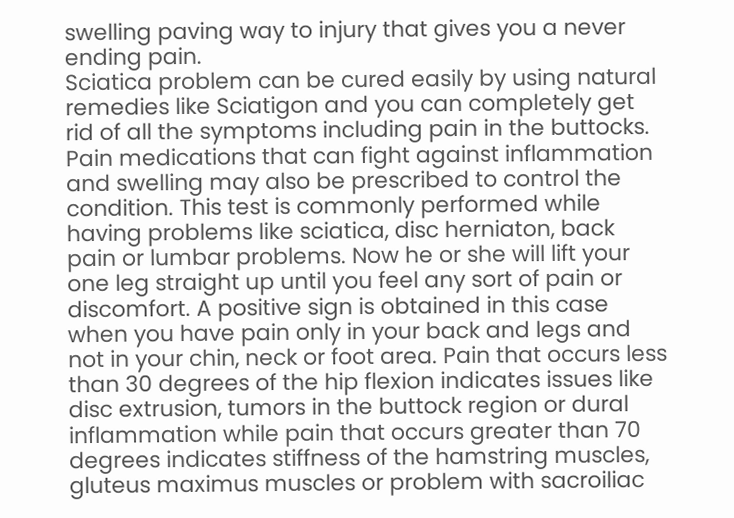swelling paving way to injury that gives you a never ending pain.
Sciatica problem can be cured easily by using natural remedies like Sciatigon and you can completely get rid of all the symptoms including pain in the buttocks. Pain medications that can fight against inflammation and swelling may also be prescribed to control the condition. This test is commonly performed while having problems like sciatica, disc herniaton, back pain or lumbar problems. Now he or she will lift your one leg straight up until you feel any sort of pain or discomfort. A positive sign is obtained in this case when you have pain only in your back and legs and not in your chin, neck or foot area. Pain that occurs less than 30 degrees of the hip flexion indicates issues like disc extrusion, tumors in the buttock region or dural inflammation while pain that occurs greater than 70 degrees indicates stiffness of the hamstring muscles, gluteus maximus muscles or problem with sacroiliac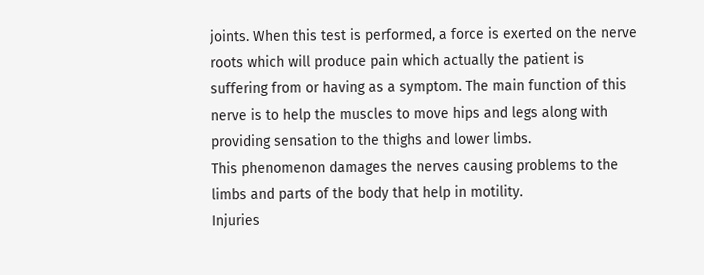joints. When this test is performed, a force is exerted on the nerve roots which will produce pain which actually the patient is suffering from or having as a symptom. The main function of this nerve is to help the muscles to move hips and legs along with providing sensation to the thighs and lower limbs.
This phenomenon damages the nerves causing problems to the limbs and parts of the body that help in motility.
Injuries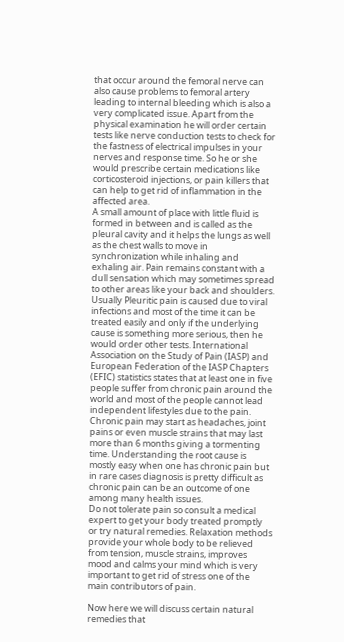that occur around the femoral nerve can also cause problems to femoral artery leading to internal bleeding which is also a very complicated issue. Apart from the physical examination he will order certain tests like nerve conduction tests to check for the fastness of electrical impulses in your nerves and response time. So he or she would prescribe certain medications like corticosteroid injections, or pain killers that can help to get rid of inflammation in the affected area.
A small amount of place with little fluid is formed in between and is called as the pleural cavity and it helps the lungs as well as the chest walls to move in synchronization while inhaling and exhaling air. Pain remains constant with a dull sensation which may sometimes spread to other areas like your back and shoulders. Usually Pleuritic pain is caused due to viral infections and most of the time it can be treated easily and only if the underlying cause is something more serious, then he would order other tests. International Association on the Study of Pain (IASP) and European Federation of the IASP Chapters (EFIC) statistics states that at least one in five people suffer from chronic pain around the world and most of the people cannot lead independent lifestyles due to the pain.
Chronic pain may start as headaches, joint pains or even muscle strains that may last more than 6 months giving a tormenting time. Understanding the root cause is mostly easy when one has chronic pain but in rare cases diagnosis is pretty difficult as chronic pain can be an outcome of one among many health issues.
Do not tolerate pain so consult a medical expert to get your body treated promptly or try natural remedies. Relaxation methods provide your whole body to be relieved from tension, muscle strains, improves mood and calms your mind which is very important to get rid of stress one of the main contributors of pain.

Now here we will discuss certain natural remedies that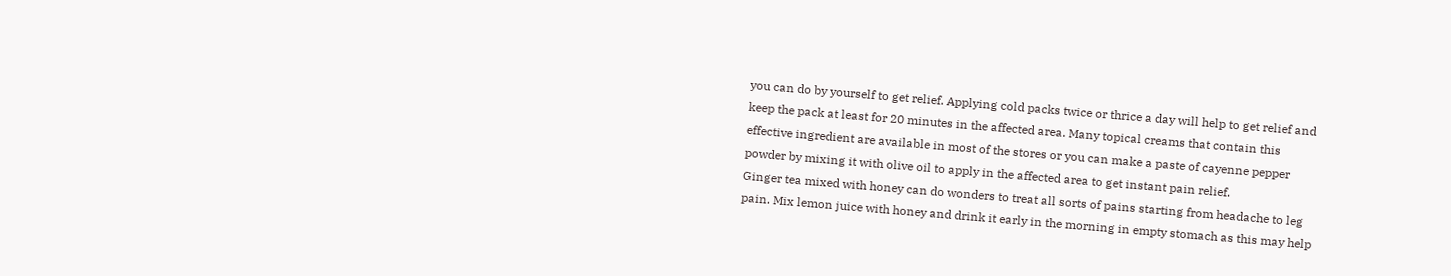you can do by yourself to get relief. Applying cold packs twice or thrice a day will help to get relief and keep the pack at least for 20 minutes in the affected area. Many topical creams that contain this effective ingredient are available in most of the stores or you can make a paste of cayenne pepper powder by mixing it with olive oil to apply in the affected area to get instant pain relief.
Ginger tea mixed with honey can do wonders to treat all sorts of pains starting from headache to leg pain. Mix lemon juice with honey and drink it early in the morning in empty stomach as this may help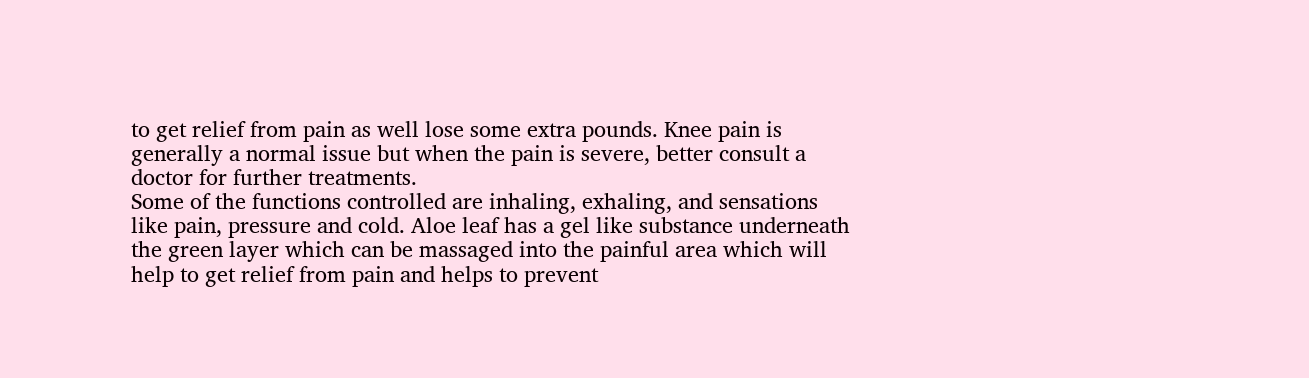to get relief from pain as well lose some extra pounds. Knee pain is generally a normal issue but when the pain is severe, better consult a doctor for further treatments.
Some of the functions controlled are inhaling, exhaling, and sensations like pain, pressure and cold. Aloe leaf has a gel like substance underneath the green layer which can be massaged into the painful area which will help to get relief from pain and helps to prevent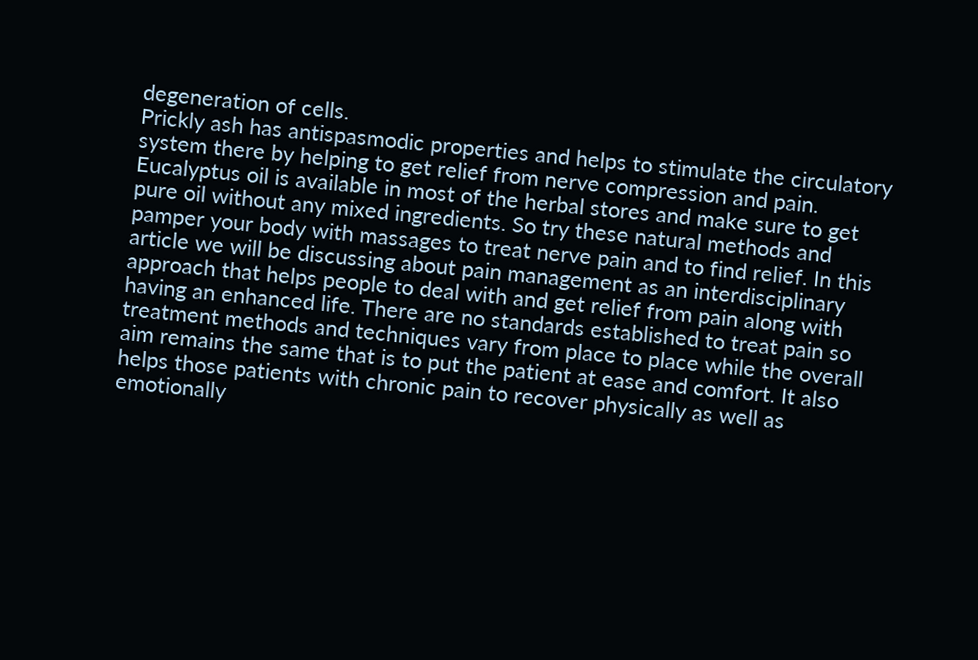degeneration of cells.
Prickly ash has antispasmodic properties and helps to stimulate the circulatory system there by helping to get relief from nerve compression and pain.
Eucalyptus oil is available in most of the herbal stores and make sure to get pure oil without any mixed ingredients. So try these natural methods and pamper your body with massages to treat nerve pain and to find relief. In this article we will be discussing about pain management as an interdisciplinary approach that helps people to deal with and get relief from pain along with having an enhanced life. There are no standards established to treat pain so treatment methods and techniques vary from place to place while the overall aim remains the same that is to put the patient at ease and comfort. It also helps those patients with chronic pain to recover physically as well as emotionally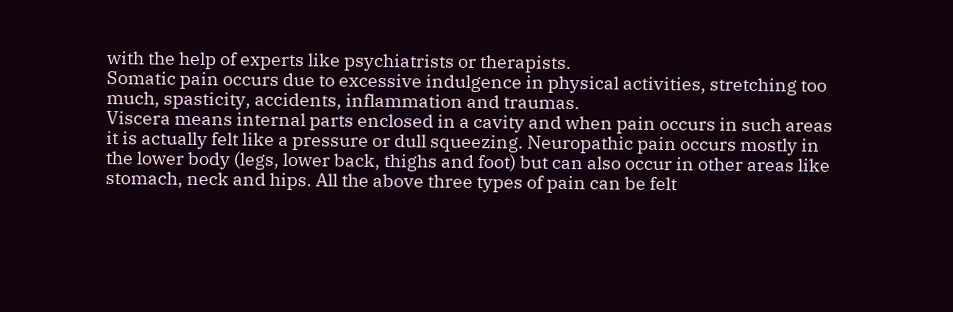with the help of experts like psychiatrists or therapists.
Somatic pain occurs due to excessive indulgence in physical activities, stretching too much, spasticity, accidents, inflammation and traumas.
Viscera means internal parts enclosed in a cavity and when pain occurs in such areas it is actually felt like a pressure or dull squeezing. Neuropathic pain occurs mostly in the lower body (legs, lower back, thighs and foot) but can also occur in other areas like stomach, neck and hips. All the above three types of pain can be felt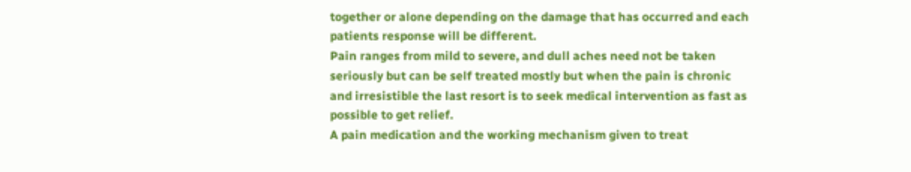together or alone depending on the damage that has occurred and each patients response will be different.
Pain ranges from mild to severe, and dull aches need not be taken seriously but can be self treated mostly but when the pain is chronic and irresistible the last resort is to seek medical intervention as fast as possible to get relief.
A pain medication and the working mechanism given to treat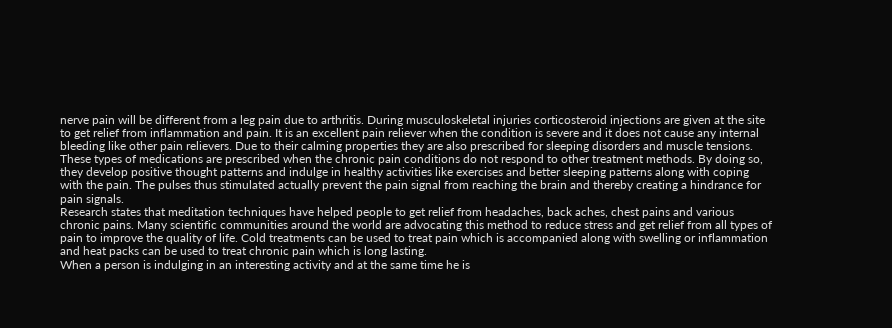nerve pain will be different from a leg pain due to arthritis. During musculoskeletal injuries corticosteroid injections are given at the site to get relief from inflammation and pain. It is an excellent pain reliever when the condition is severe and it does not cause any internal bleeding like other pain relievers. Due to their calming properties they are also prescribed for sleeping disorders and muscle tensions. These types of medications are prescribed when the chronic pain conditions do not respond to other treatment methods. By doing so, they develop positive thought patterns and indulge in healthy activities like exercises and better sleeping patterns along with coping with the pain. The pulses thus stimulated actually prevent the pain signal from reaching the brain and thereby creating a hindrance for pain signals.
Research states that meditation techniques have helped people to get relief from headaches, back aches, chest pains and various chronic pains. Many scientific communities around the world are advocating this method to reduce stress and get relief from all types of pain to improve the quality of life. Cold treatments can be used to treat pain which is accompanied along with swelling or inflammation and heat packs can be used to treat chronic pain which is long lasting.
When a person is indulging in an interesting activity and at the same time he is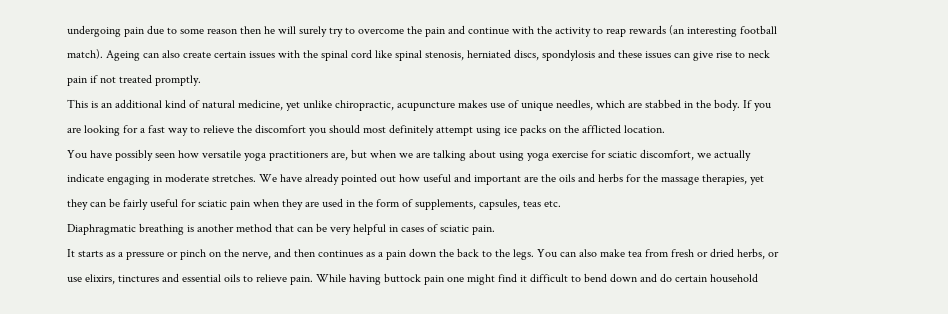undergoing pain due to some reason then he will surely try to overcome the pain and continue with the activity to reap rewards (an interesting football match). Ageing can also create certain issues with the spinal cord like spinal stenosis, herniated discs, spondylosis and these issues can give rise to neck pain if not treated promptly.
This is an additional kind of natural medicine, yet unlike chiropractic, acupuncture makes use of unique needles, which are stabbed in the body. If you are looking for a fast way to relieve the discomfort you should most definitely attempt using ice packs on the afflicted location.
You have possibly seen how versatile yoga practitioners are, but when we are talking about using yoga exercise for sciatic discomfort, we actually indicate engaging in moderate stretches. We have already pointed out how useful and important are the oils and herbs for the massage therapies, yet they can be fairly useful for sciatic pain when they are used in the form of supplements, capsules, teas etc.
Diaphragmatic breathing is another method that can be very helpful in cases of sciatic pain.
It starts as a pressure or pinch on the nerve, and then continues as a pain down the back to the legs. You can also make tea from fresh or dried herbs, or use elixirs, tinctures and essential oils to relieve pain. While having buttock pain one might find it difficult to bend down and do certain household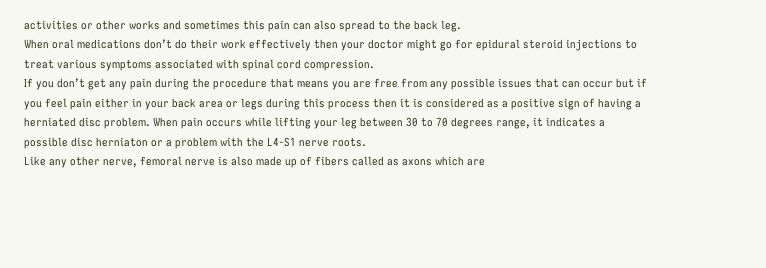activities or other works and sometimes this pain can also spread to the back leg.
When oral medications don’t do their work effectively then your doctor might go for epidural steroid injections to treat various symptoms associated with spinal cord compression.
If you don’t get any pain during the procedure that means you are free from any possible issues that can occur but if you feel pain either in your back area or legs during this process then it is considered as a positive sign of having a herniated disc problem. When pain occurs while lifting your leg between 30 to 70 degrees range, it indicates a possible disc herniaton or a problem with the L4-S1 nerve roots.
Like any other nerve, femoral nerve is also made up of fibers called as axons which are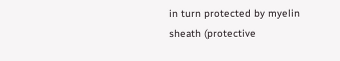in turn protected by myelin sheath (protective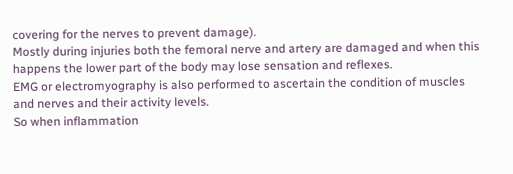covering for the nerves to prevent damage).
Mostly during injuries both the femoral nerve and artery are damaged and when this happens the lower part of the body may lose sensation and reflexes.
EMG or electromyography is also performed to ascertain the condition of muscles and nerves and their activity levels.
So when inflammation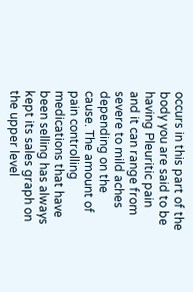occurs in this part of the body you are said to be having Pleuritic pain and it can range from severe to mild aches depending on the cause. The amount of pain controlling medications that have been selling has always kept its sales graph on the upper level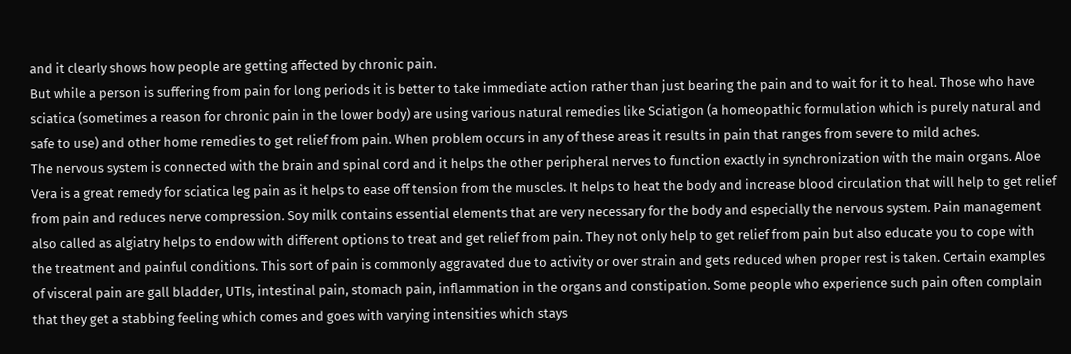and it clearly shows how people are getting affected by chronic pain.
But while a person is suffering from pain for long periods it is better to take immediate action rather than just bearing the pain and to wait for it to heal. Those who have sciatica (sometimes a reason for chronic pain in the lower body) are using various natural remedies like Sciatigon (a homeopathic formulation which is purely natural and safe to use) and other home remedies to get relief from pain. When problem occurs in any of these areas it results in pain that ranges from severe to mild aches.
The nervous system is connected with the brain and spinal cord and it helps the other peripheral nerves to function exactly in synchronization with the main organs. Aloe Vera is a great remedy for sciatica leg pain as it helps to ease off tension from the muscles. It helps to heat the body and increase blood circulation that will help to get relief from pain and reduces nerve compression. Soy milk contains essential elements that are very necessary for the body and especially the nervous system. Pain management also called as algiatry helps to endow with different options to treat and get relief from pain. They not only help to get relief from pain but also educate you to cope with the treatment and painful conditions. This sort of pain is commonly aggravated due to activity or over strain and gets reduced when proper rest is taken. Certain examples of visceral pain are gall bladder, UTIs, intestinal pain, stomach pain, inflammation in the organs and constipation. Some people who experience such pain often complain that they get a stabbing feeling which comes and goes with varying intensities which stays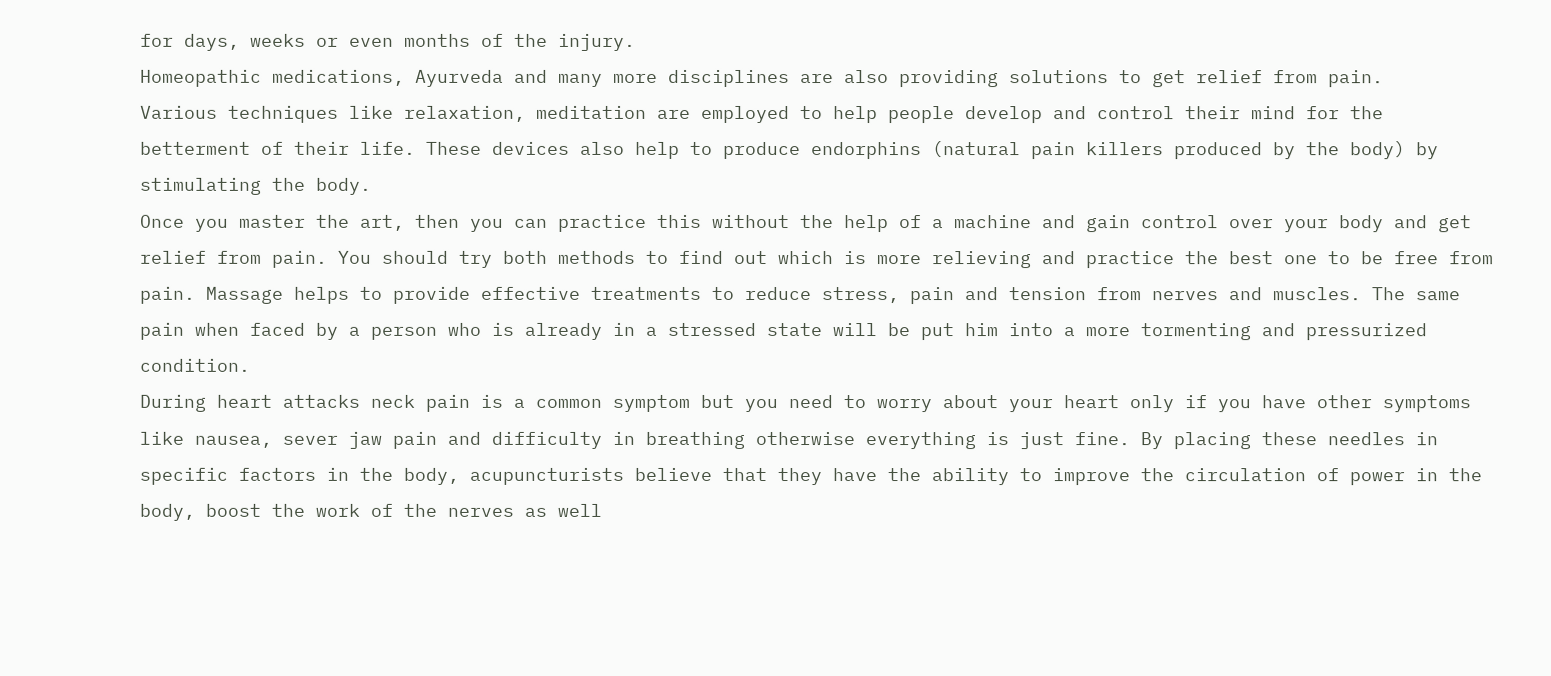for days, weeks or even months of the injury.
Homeopathic medications, Ayurveda and many more disciplines are also providing solutions to get relief from pain.
Various techniques like relaxation, meditation are employed to help people develop and control their mind for the betterment of their life. These devices also help to produce endorphins (natural pain killers produced by the body) by stimulating the body.
Once you master the art, then you can practice this without the help of a machine and gain control over your body and get relief from pain. You should try both methods to find out which is more relieving and practice the best one to be free from pain. Massage helps to provide effective treatments to reduce stress, pain and tension from nerves and muscles. The same pain when faced by a person who is already in a stressed state will be put him into a more tormenting and pressurized condition.
During heart attacks neck pain is a common symptom but you need to worry about your heart only if you have other symptoms like nausea, sever jaw pain and difficulty in breathing otherwise everything is just fine. By placing these needles in specific factors in the body, acupuncturists believe that they have the ability to improve the circulation of power in the body, boost the work of the nerves as well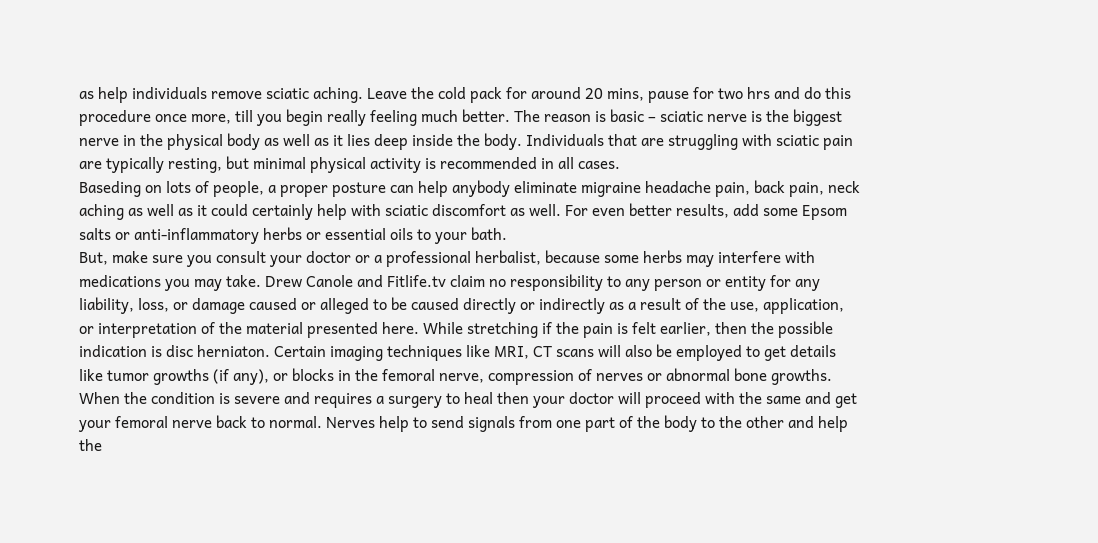as help individuals remove sciatic aching. Leave the cold pack for around 20 mins, pause for two hrs and do this procedure once more, till you begin really feeling much better. The reason is basic – sciatic nerve is the biggest nerve in the physical body as well as it lies deep inside the body. Individuals that are struggling with sciatic pain are typically resting, but minimal physical activity is recommended in all cases.
Baseding on lots of people, a proper posture can help anybody eliminate migraine headache pain, back pain, neck aching as well as it could certainly help with sciatic discomfort as well. For even better results, add some Epsom salts or anti-inflammatory herbs or essential oils to your bath.
But, make sure you consult your doctor or a professional herbalist, because some herbs may interfere with medications you may take. Drew Canole and Fitlife.tv claim no responsibility to any person or entity for any liability, loss, or damage caused or alleged to be caused directly or indirectly as a result of the use, application, or interpretation of the material presented here. While stretching if the pain is felt earlier, then the possible indication is disc herniaton. Certain imaging techniques like MRI, CT scans will also be employed to get details like tumor growths (if any), or blocks in the femoral nerve, compression of nerves or abnormal bone growths. When the condition is severe and requires a surgery to heal then your doctor will proceed with the same and get your femoral nerve back to normal. Nerves help to send signals from one part of the body to the other and help the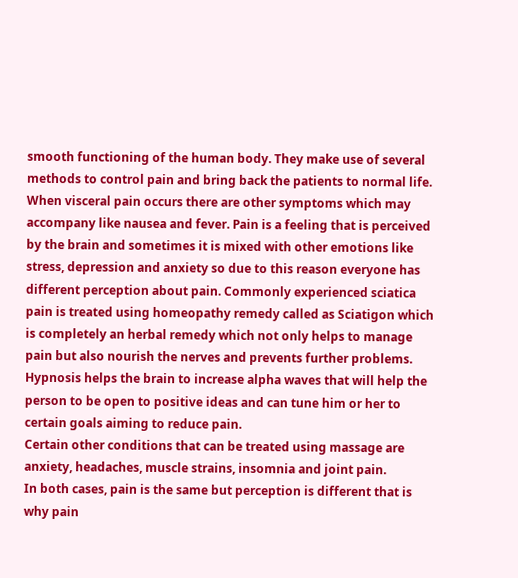smooth functioning of the human body. They make use of several methods to control pain and bring back the patients to normal life.
When visceral pain occurs there are other symptoms which may accompany like nausea and fever. Pain is a feeling that is perceived by the brain and sometimes it is mixed with other emotions like stress, depression and anxiety so due to this reason everyone has different perception about pain. Commonly experienced sciatica pain is treated using homeopathy remedy called as Sciatigon which is completely an herbal remedy which not only helps to manage pain but also nourish the nerves and prevents further problems. Hypnosis helps the brain to increase alpha waves that will help the person to be open to positive ideas and can tune him or her to certain goals aiming to reduce pain.
Certain other conditions that can be treated using massage are anxiety, headaches, muscle strains, insomnia and joint pain.
In both cases, pain is the same but perception is different that is why pain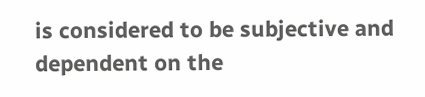is considered to be subjective and dependent on the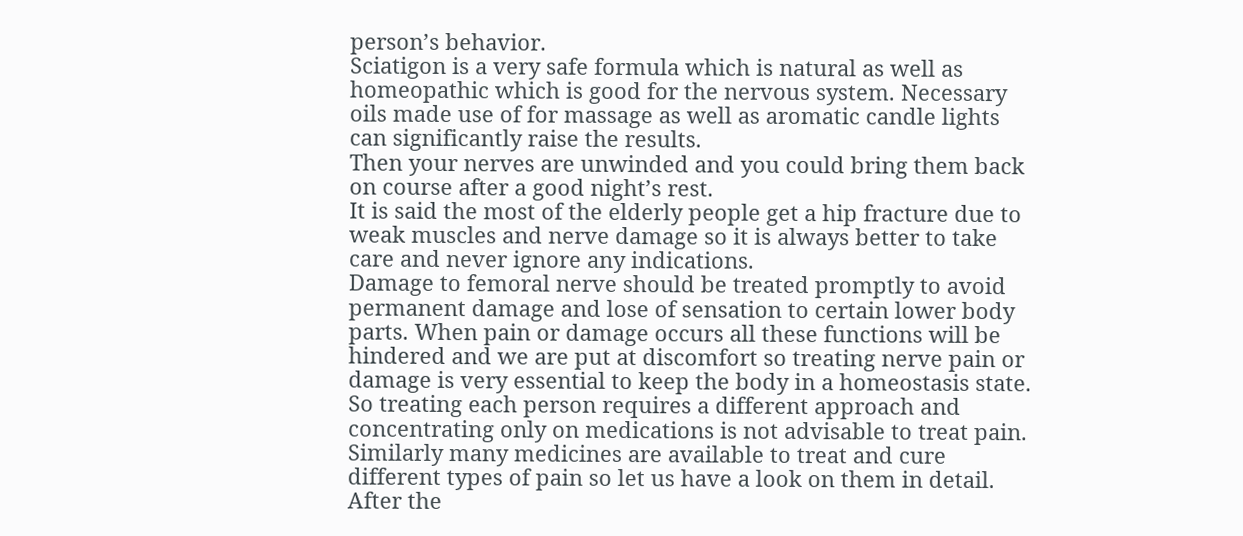person’s behavior.
Sciatigon is a very safe formula which is natural as well as homeopathic which is good for the nervous system. Necessary oils made use of for massage as well as aromatic candle lights can significantly raise the results.
Then your nerves are unwinded and you could bring them back on course after a good night’s rest.
It is said the most of the elderly people get a hip fracture due to weak muscles and nerve damage so it is always better to take care and never ignore any indications.
Damage to femoral nerve should be treated promptly to avoid permanent damage and lose of sensation to certain lower body parts. When pain or damage occurs all these functions will be hindered and we are put at discomfort so treating nerve pain or damage is very essential to keep the body in a homeostasis state. So treating each person requires a different approach and concentrating only on medications is not advisable to treat pain.
Similarly many medicines are available to treat and cure different types of pain so let us have a look on them in detail. After the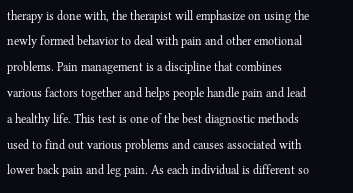therapy is done with, the therapist will emphasize on using the newly formed behavior to deal with pain and other emotional problems. Pain management is a discipline that combines various factors together and helps people handle pain and lead a healthy life. This test is one of the best diagnostic methods used to find out various problems and causes associated with lower back pain and leg pain. As each individual is different so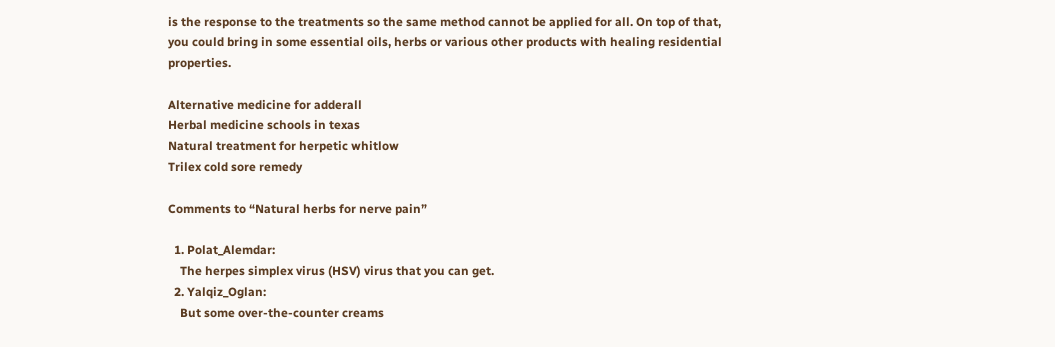is the response to the treatments so the same method cannot be applied for all. On top of that, you could bring in some essential oils, herbs or various other products with healing residential properties.

Alternative medicine for adderall
Herbal medicine schools in texas
Natural treatment for herpetic whitlow
Trilex cold sore remedy

Comments to “Natural herbs for nerve pain”

  1. Polat_Alemdar:
    The herpes simplex virus (HSV) virus that you can get.
  2. Yalqiz_Oglan:
    But some over-the-counter creams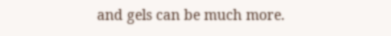and gels can be much more.